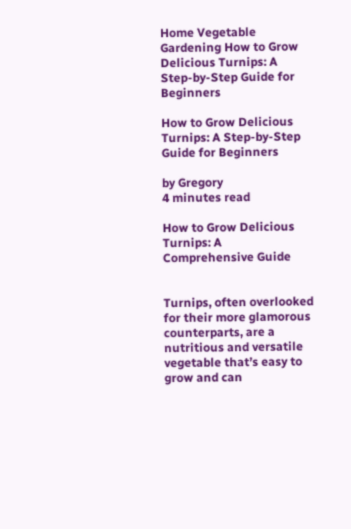Home Vegetable Gardening How to Grow Delicious Turnips: A Step-by-Step Guide for Beginners

How to Grow Delicious Turnips: A Step-by-Step Guide for Beginners

by Gregory
4 minutes read

How to Grow Delicious Turnips: A Comprehensive Guide


Turnips, often overlooked for their more glamorous counterparts, are a nutritious and versatile vegetable that’s easy to grow and can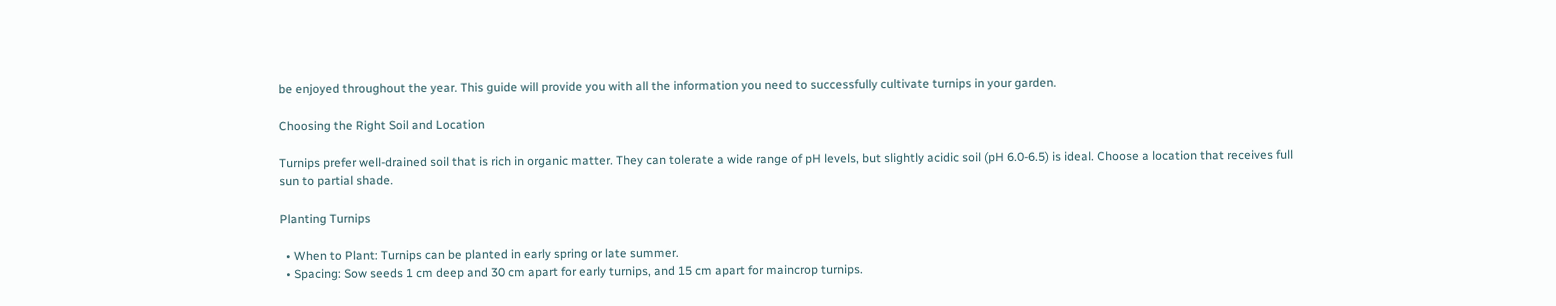be enjoyed throughout the year. This guide will provide you with all the information you need to successfully cultivate turnips in your garden.

Choosing the Right Soil and Location

Turnips prefer well-drained soil that is rich in organic matter. They can tolerate a wide range of pH levels, but slightly acidic soil (pH 6.0-6.5) is ideal. Choose a location that receives full sun to partial shade.

Planting Turnips

  • When to Plant: Turnips can be planted in early spring or late summer.
  • Spacing: Sow seeds 1 cm deep and 30 cm apart for early turnips, and 15 cm apart for maincrop turnips.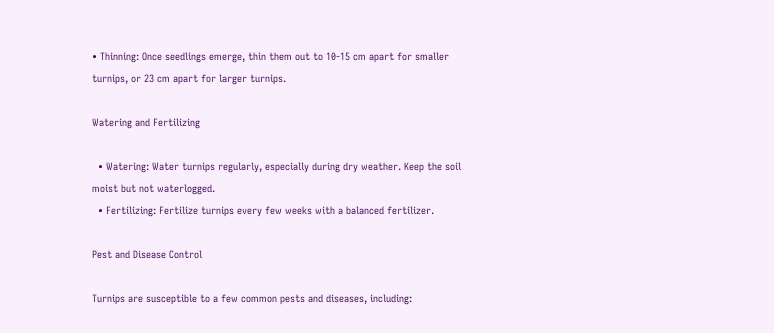• Thinning: Once seedlings emerge, thin them out to 10-15 cm apart for smaller turnips, or 23 cm apart for larger turnips.

Watering and Fertilizing

  • Watering: Water turnips regularly, especially during dry weather. Keep the soil moist but not waterlogged.
  • Fertilizing: Fertilize turnips every few weeks with a balanced fertilizer.

Pest and Disease Control

Turnips are susceptible to a few common pests and diseases, including: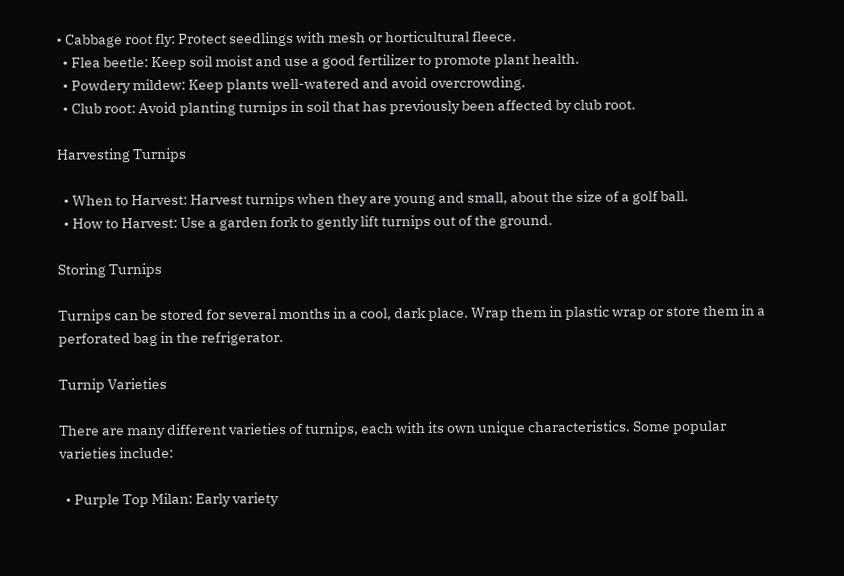• Cabbage root fly: Protect seedlings with mesh or horticultural fleece.
  • Flea beetle: Keep soil moist and use a good fertilizer to promote plant health.
  • Powdery mildew: Keep plants well-watered and avoid overcrowding.
  • Club root: Avoid planting turnips in soil that has previously been affected by club root.

Harvesting Turnips

  • When to Harvest: Harvest turnips when they are young and small, about the size of a golf ball.
  • How to Harvest: Use a garden fork to gently lift turnips out of the ground.

Storing Turnips

Turnips can be stored for several months in a cool, dark place. Wrap them in plastic wrap or store them in a perforated bag in the refrigerator.

Turnip Varieties

There are many different varieties of turnips, each with its own unique characteristics. Some popular varieties include:

  • Purple Top Milan: Early variety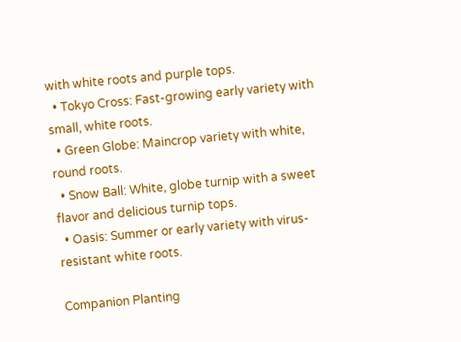with white roots and purple tops.
  • Tokyo Cross: Fast-growing early variety with small, white roots.
  • Green Globe: Maincrop variety with white, round roots.
  • Snow Ball: White, globe turnip with a sweet flavor and delicious turnip tops.
  • Oasis: Summer or early variety with virus-resistant white roots.

Companion Planting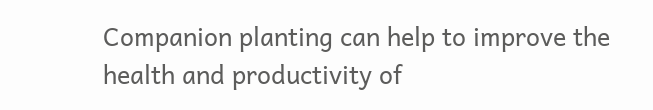Companion planting can help to improve the health and productivity of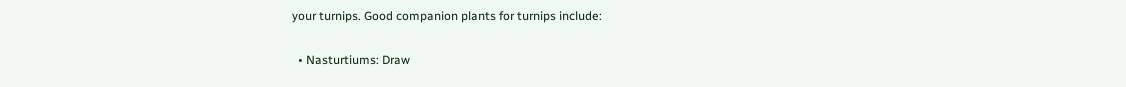your turnips. Good companion plants for turnips include:

  • Nasturtiums: Draw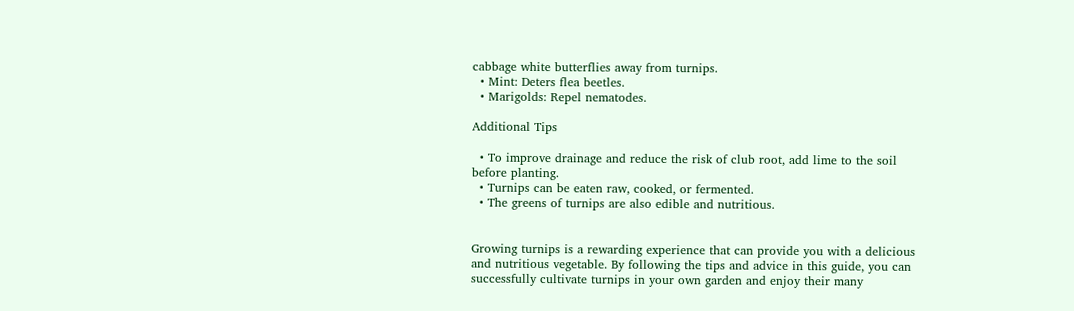cabbage white butterflies away from turnips.
  • Mint: Deters flea beetles.
  • Marigolds: Repel nematodes.

Additional Tips

  • To improve drainage and reduce the risk of club root, add lime to the soil before planting.
  • Turnips can be eaten raw, cooked, or fermented.
  • The greens of turnips are also edible and nutritious.


Growing turnips is a rewarding experience that can provide you with a delicious and nutritious vegetable. By following the tips and advice in this guide, you can successfully cultivate turnips in your own garden and enjoy their many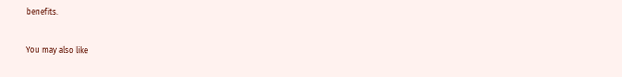benefits.

You may also like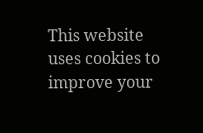This website uses cookies to improve your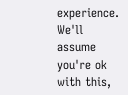experience. We'll assume you're ok with this,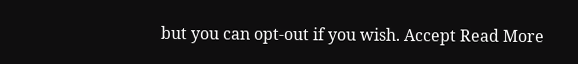but you can opt-out if you wish. Accept Read More